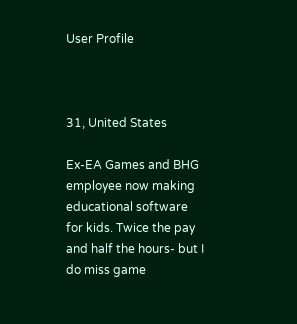User Profile



31, United States

Ex-EA Games and BHG employee now making educational software for kids. Twice the pay and half the hours- but I do miss game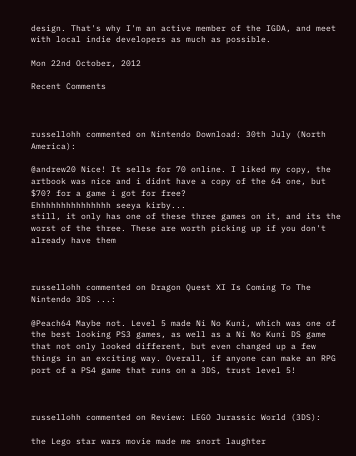design. That's why I'm an active member of the IGDA, and meet with local indie developers as much as possible.

Mon 22nd October, 2012

Recent Comments



russellohh commented on Nintendo Download: 30th July (North America):

@andrew20 Nice! It sells for 70 online. I liked my copy, the artbook was nice and i didnt have a copy of the 64 one, but $70? for a game i got for free?
Ehhhhhhhhhhhhhhh seeya kirby...
still, it only has one of these three games on it, and its the worst of the three. These are worth picking up if you don't already have them



russellohh commented on Dragon Quest XI Is Coming To The Nintendo 3DS ...:

@Peach64 Maybe not. Level 5 made Ni No Kuni, which was one of the best looking PS3 games, as well as a Ni No Kuni DS game that not only looked different, but even changed up a few things in an exciting way. Overall, if anyone can make an RPG port of a PS4 game that runs on a 3DS, trust level 5!



russellohh commented on Review: LEGO Jurassic World (3DS):

the Lego star wars movie made me snort laughter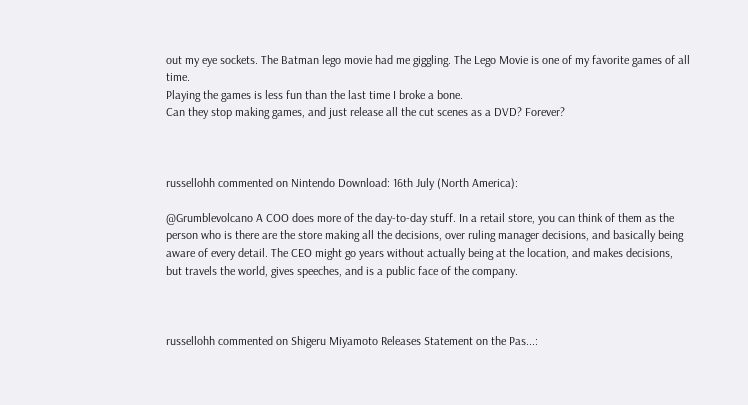out my eye sockets. The Batman lego movie had me giggling. The Lego Movie is one of my favorite games of all time.
Playing the games is less fun than the last time I broke a bone.
Can they stop making games, and just release all the cut scenes as a DVD? Forever?



russellohh commented on Nintendo Download: 16th July (North America):

@Grumblevolcano A COO does more of the day-to-day stuff. In a retail store, you can think of them as the person who is there are the store making all the decisions, over ruling manager decisions, and basically being aware of every detail. The CEO might go years without actually being at the location, and makes decisions, but travels the world, gives speeches, and is a public face of the company.



russellohh commented on Shigeru Miyamoto Releases Statement on the Pas...: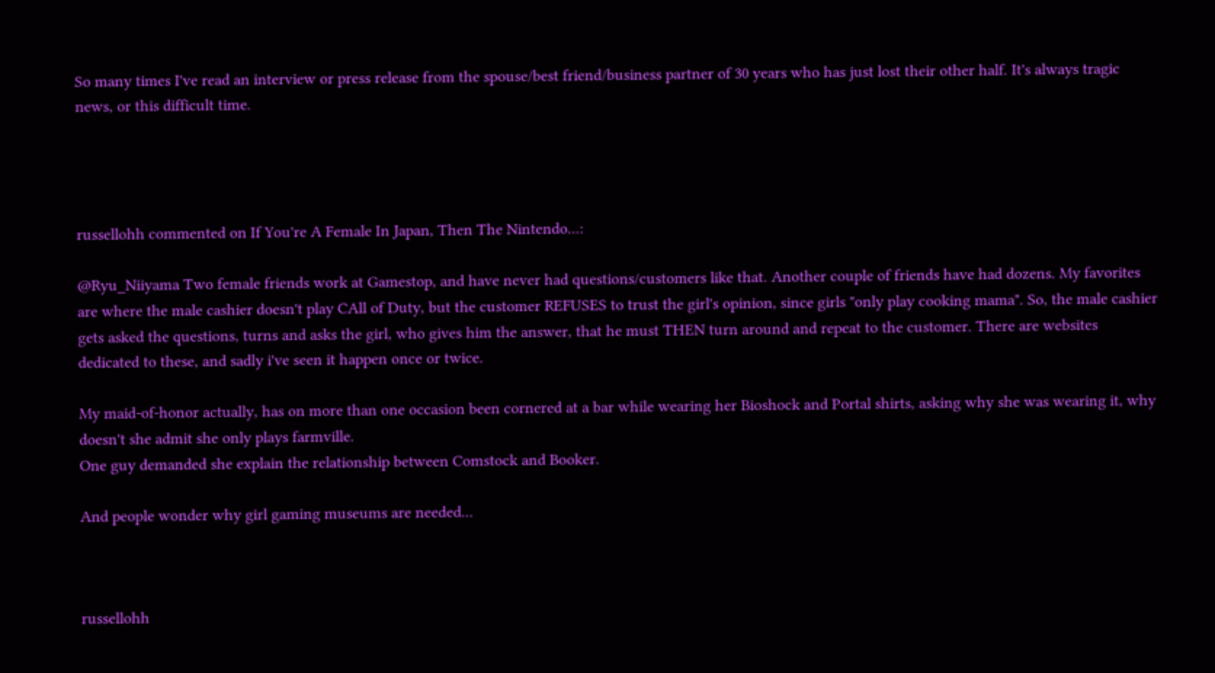So many times I've read an interview or press release from the spouse/best friend/business partner of 30 years who has just lost their other half. It's always tragic news, or this difficult time.




russellohh commented on If You're A Female In Japan, Then The Nintendo...:

@Ryu_Niiyama Two female friends work at Gamestop, and have never had questions/customers like that. Another couple of friends have had dozens. My favorites are where the male cashier doesn't play CAll of Duty, but the customer REFUSES to trust the girl's opinion, since girls "only play cooking mama". So, the male cashier gets asked the questions, turns and asks the girl, who gives him the answer, that he must THEN turn around and repeat to the customer. There are websites dedicated to these, and sadly i've seen it happen once or twice.

My maid-of-honor actually, has on more than one occasion been cornered at a bar while wearing her Bioshock and Portal shirts, asking why she was wearing it, why doesn't she admit she only plays farmville.
One guy demanded she explain the relationship between Comstock and Booker.

And people wonder why girl gaming museums are needed...



russellohh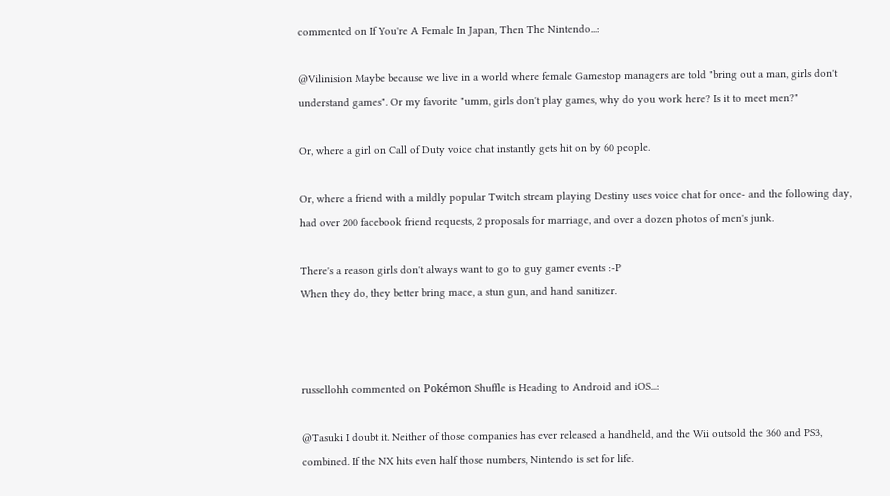commented on If You're A Female In Japan, Then The Nintendo...:

@Vilinision Maybe because we live in a world where female Gamestop managers are told "bring out a man, girls don't understand games". Or my favorite "umm, girls don't play games, why do you work here? Is it to meet men?"

Or, where a girl on Call of Duty voice chat instantly gets hit on by 60 people.

Or, where a friend with a mildly popular Twitch stream playing Destiny uses voice chat for once- and the following day, had over 200 facebook friend requests, 2 proposals for marriage, and over a dozen photos of men's junk.

There's a reason girls don't always want to go to guy gamer events :-P
When they do, they better bring mace, a stun gun, and hand sanitizer.



russellohh commented on Pokémon Shuffle is Heading to Android and iOS...:

@Tasuki I doubt it. Neither of those companies has ever released a handheld, and the Wii outsold the 360 and PS3, combined. If the NX hits even half those numbers, Nintendo is set for life.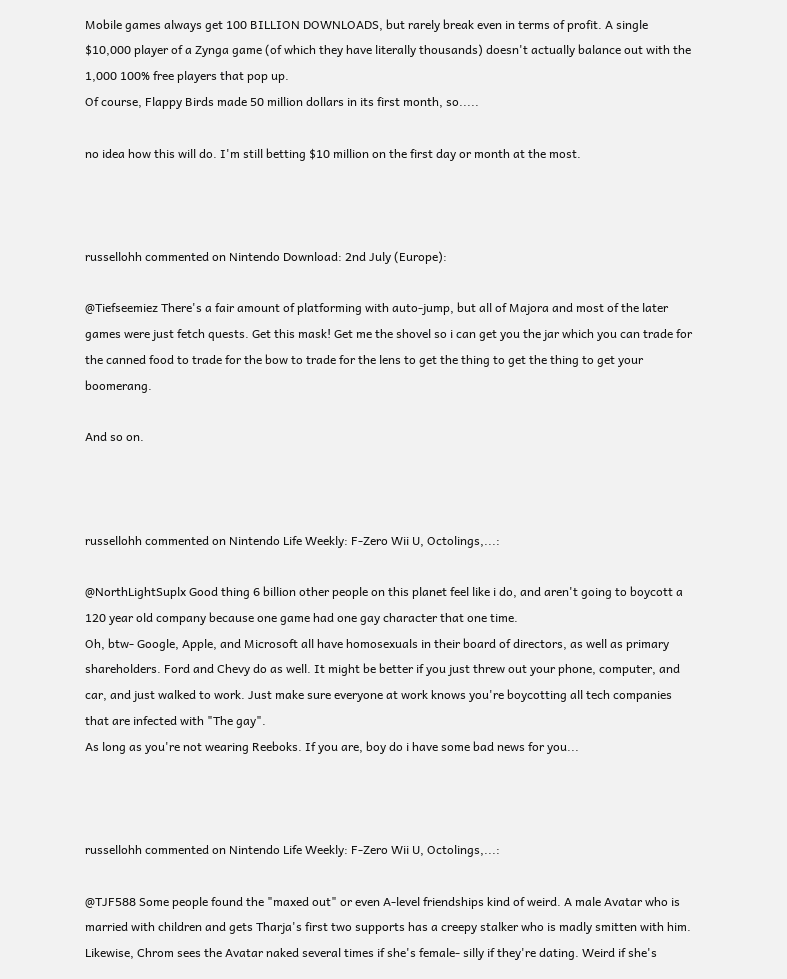Mobile games always get 100 BILLION DOWNLOADS, but rarely break even in terms of profit. A single $10,000 player of a Zynga game (of which they have literally thousands) doesn't actually balance out with the 1,000 100% free players that pop up.
Of course, Flappy Birds made 50 million dollars in its first month, so.....

no idea how this will do. I'm still betting $10 million on the first day or month at the most.



russellohh commented on Nintendo Download: 2nd July (Europe):

@Tiefseemiez There's a fair amount of platforming with auto-jump, but all of Majora and most of the later games were just fetch quests. Get this mask! Get me the shovel so i can get you the jar which you can trade for the canned food to trade for the bow to trade for the lens to get the thing to get the thing to get your boomerang.

And so on.



russellohh commented on Nintendo Life Weekly: F-Zero Wii U, Octolings,...:

@NorthLightSuplx Good thing 6 billion other people on this planet feel like i do, and aren't going to boycott a 120 year old company because one game had one gay character that one time.
Oh, btw- Google, Apple, and Microsoft all have homosexuals in their board of directors, as well as primary shareholders. Ford and Chevy do as well. It might be better if you just threw out your phone, computer, and car, and just walked to work. Just make sure everyone at work knows you're boycotting all tech companies that are infected with "The gay".
As long as you're not wearing Reeboks. If you are, boy do i have some bad news for you...



russellohh commented on Nintendo Life Weekly: F-Zero Wii U, Octolings,...:

@TJF588 Some people found the "maxed out" or even A-level friendships kind of weird. A male Avatar who is married with children and gets Tharja's first two supports has a creepy stalker who is madly smitten with him.
Likewise, Chrom sees the Avatar naked several times if she's female- silly if they're dating. Weird if she's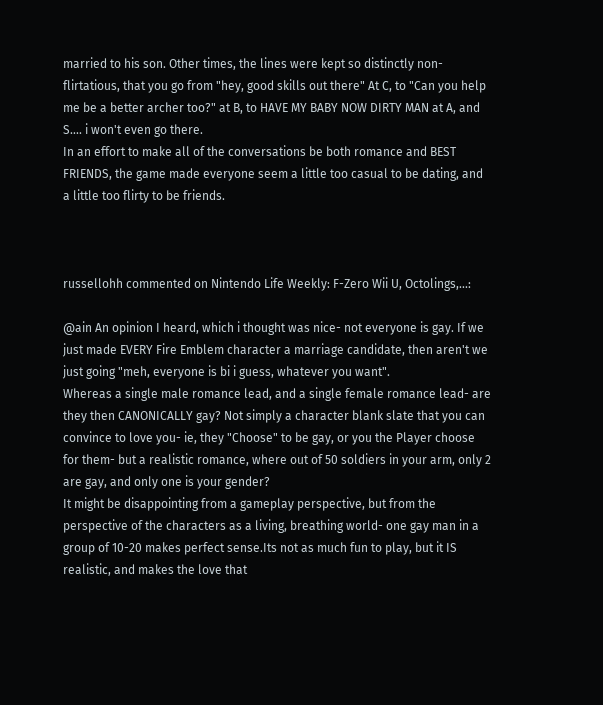married to his son. Other times, the lines were kept so distinctly non-flirtatious, that you go from "hey, good skills out there" At C, to "Can you help me be a better archer too?" at B, to HAVE MY BABY NOW DIRTY MAN at A, and S.... i won't even go there.
In an effort to make all of the conversations be both romance and BEST FRIENDS, the game made everyone seem a little too casual to be dating, and a little too flirty to be friends.



russellohh commented on Nintendo Life Weekly: F-Zero Wii U, Octolings,...:

@ain An opinion I heard, which i thought was nice- not everyone is gay. If we just made EVERY Fire Emblem character a marriage candidate, then aren't we just going "meh, everyone is bi i guess, whatever you want".
Whereas a single male romance lead, and a single female romance lead- are they then CANONICALLY gay? Not simply a character blank slate that you can convince to love you- ie, they "Choose" to be gay, or you the Player choose for them- but a realistic romance, where out of 50 soldiers in your arm, only 2 are gay, and only one is your gender?
It might be disappointing from a gameplay perspective, but from the perspective of the characters as a living, breathing world- one gay man in a group of 10-20 makes perfect sense.Its not as much fun to play, but it IS realistic, and makes the love that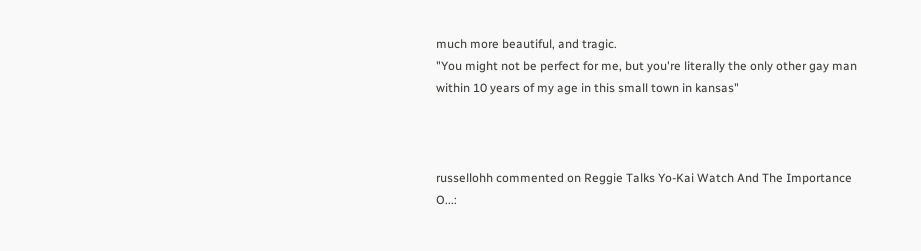much more beautiful, and tragic.
"You might not be perfect for me, but you're literally the only other gay man within 10 years of my age in this small town in kansas"



russellohh commented on Reggie Talks Yo-Kai Watch And The Importance O...: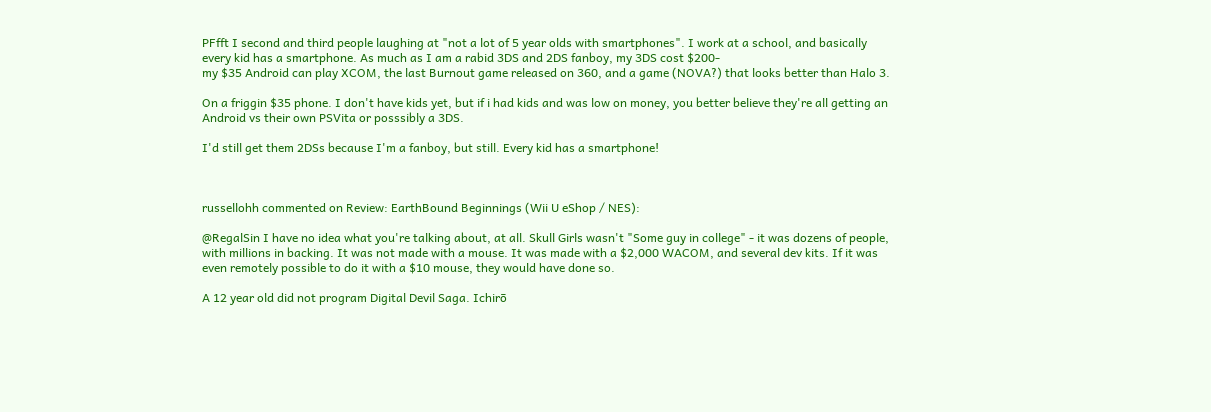PFfft I second and third people laughing at "not a lot of 5 year olds with smartphones". I work at a school, and basically every kid has a smartphone. As much as I am a rabid 3DS and 2DS fanboy, my 3DS cost $200-
my $35 Android can play XCOM, the last Burnout game released on 360, and a game (NOVA?) that looks better than Halo 3.

On a friggin $35 phone. I don't have kids yet, but if i had kids and was low on money, you better believe they're all getting an Android vs their own PSVita or posssibly a 3DS.

I'd still get them 2DSs because I'm a fanboy, but still. Every kid has a smartphone!



russellohh commented on Review: EarthBound Beginnings (Wii U eShop / NES):

@RegalSin I have no idea what you're talking about, at all. Skull Girls wasn't "Some guy in college" - it was dozens of people, with millions in backing. It was not made with a mouse. It was made with a $2,000 WACOM, and several dev kits. If it was even remotely possible to do it with a $10 mouse, they would have done so.

A 12 year old did not program Digital Devil Saga. Ichirō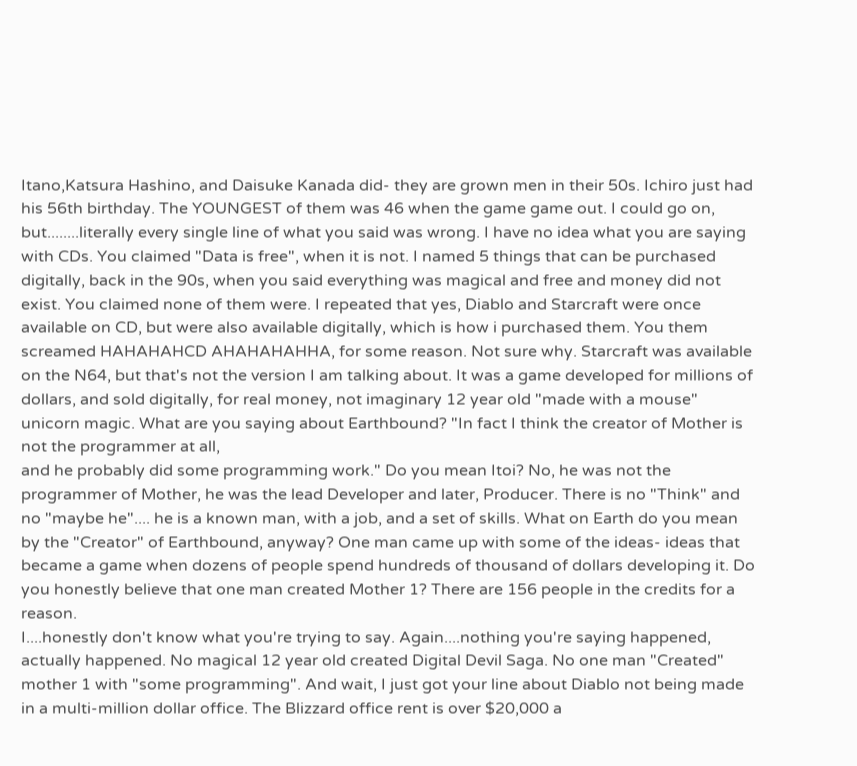Itano,Katsura Hashino, and Daisuke Kanada did- they are grown men in their 50s. Ichiro just had his 56th birthday. The YOUNGEST of them was 46 when the game game out. I could go on, but........literally every single line of what you said was wrong. I have no idea what you are saying with CDs. You claimed "Data is free", when it is not. I named 5 things that can be purchased digitally, back in the 90s, when you said everything was magical and free and money did not exist. You claimed none of them were. I repeated that yes, Diablo and Starcraft were once available on CD, but were also available digitally, which is how i purchased them. You them screamed HAHAHAHCD AHAHAHAHHA, for some reason. Not sure why. Starcraft was available on the N64, but that's not the version I am talking about. It was a game developed for millions of dollars, and sold digitally, for real money, not imaginary 12 year old "made with a mouse" unicorn magic. What are you saying about Earthbound? "In fact I think the creator of Mother is not the programmer at all,
and he probably did some programming work." Do you mean Itoi? No, he was not the programmer of Mother, he was the lead Developer and later, Producer. There is no "Think" and no "maybe he".... he is a known man, with a job, and a set of skills. What on Earth do you mean by the "Creator" of Earthbound, anyway? One man came up with some of the ideas- ideas that became a game when dozens of people spend hundreds of thousand of dollars developing it. Do you honestly believe that one man created Mother 1? There are 156 people in the credits for a reason.
I....honestly don't know what you're trying to say. Again....nothing you're saying happened, actually happened. No magical 12 year old created Digital Devil Saga. No one man "Created" mother 1 with "some programming". And wait, I just got your line about Diablo not being made in a multi-million dollar office. The Blizzard office rent is over $20,000 a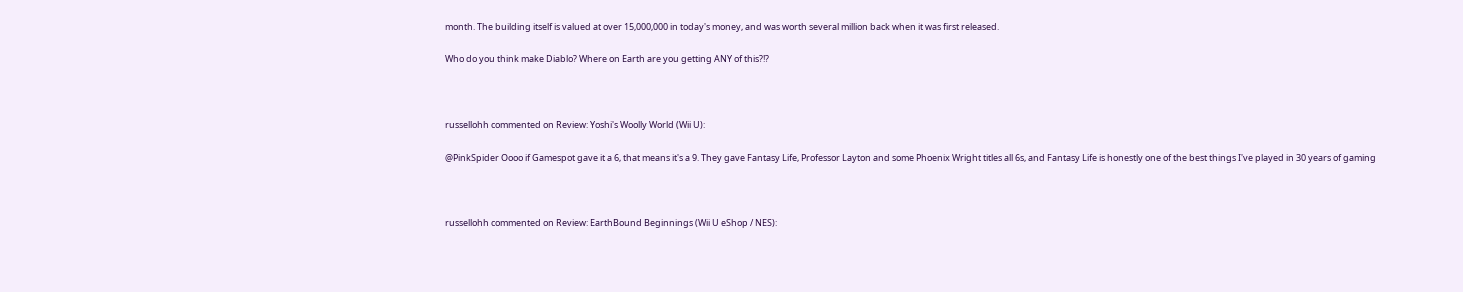month. The building itself is valued at over 15,000,000 in today's money, and was worth several million back when it was first released.

Who do you think make Diablo? Where on Earth are you getting ANY of this?!?



russellohh commented on Review: Yoshi's Woolly World (Wii U):

@PinkSpider Oooo if Gamespot gave it a 6, that means it's a 9. They gave Fantasy Life, Professor Layton and some Phoenix Wright titles all 6s, and Fantasy Life is honestly one of the best things I've played in 30 years of gaming



russellohh commented on Review: EarthBound Beginnings (Wii U eShop / NES):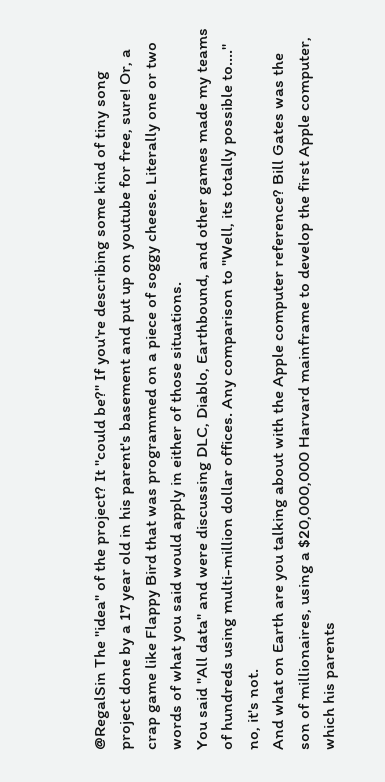@RegalSin The "idea" of the project? It "could be?" If you're describing some kind of tiny song project done by a 17 year old in his parent's basement and put up on youtube for free, sure! Or, a crap game like Flappy Bird that was programmed on a piece of soggy cheese. Literally one or two words of what you said would apply in either of those situations.
You said "All data" and were discussing DLC, Diablo, Earthbound, and other games made my teams of hundreds using multi-million dollar offices. Any comparison to "Well, its totally possible to...." no, it's not.
And what on Earth are you talking about with the Apple computer reference? Bill Gates was the son of millionaires, using a $20,000,000 Harvard mainframe to develop the first Apple computer, which his parents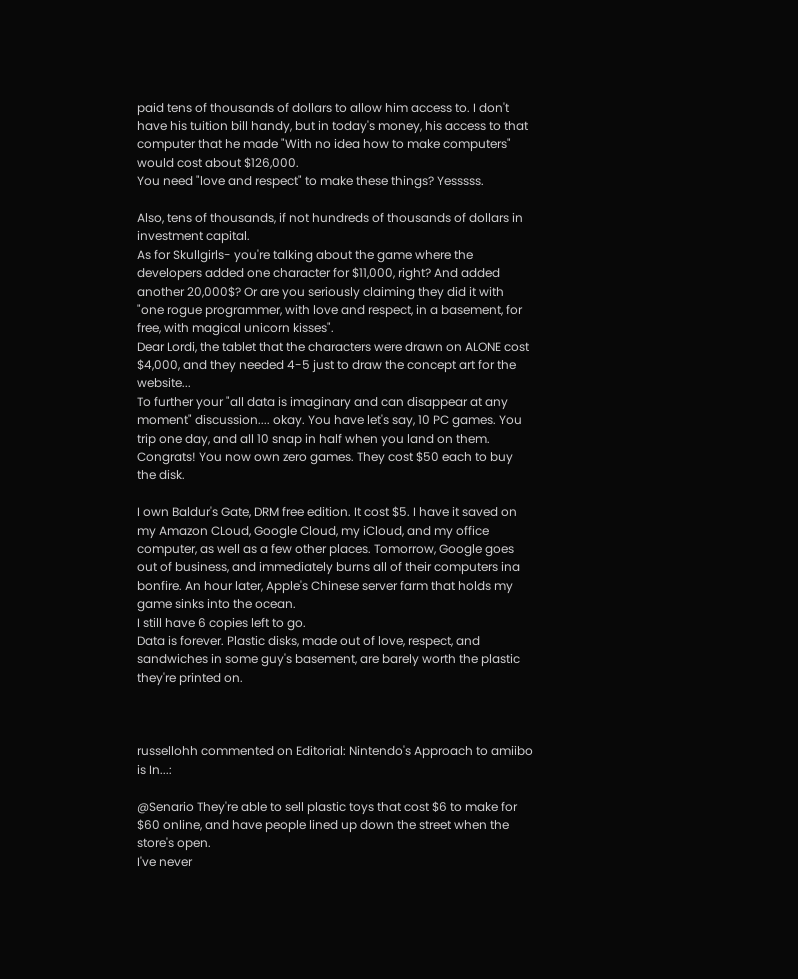paid tens of thousands of dollars to allow him access to. I don't have his tuition bill handy, but in today's money, his access to that computer that he made "With no idea how to make computers" would cost about $126,000.
You need "love and respect" to make these things? Yesssss.

Also, tens of thousands, if not hundreds of thousands of dollars in investment capital.
As for Skullgirls- you're talking about the game where the developers added one character for $11,000, right? And added another 20,000$? Or are you seriously claiming they did it with "one rogue programmer, with love and respect, in a basement, for free, with magical unicorn kisses".
Dear Lordi, the tablet that the characters were drawn on ALONE cost $4,000, and they needed 4-5 just to draw the concept art for the website...
To further your "all data is imaginary and can disappear at any moment" discussion.... okay. You have let's say, 10 PC games. You trip one day, and all 10 snap in half when you land on them. Congrats! You now own zero games. They cost $50 each to buy the disk.

I own Baldur's Gate, DRM free edition. It cost $5. I have it saved on my Amazon CLoud, Google Cloud, my iCloud, and my office computer, as well as a few other places. Tomorrow, Google goes out of business, and immediately burns all of their computers ina bonfire. An hour later, Apple's Chinese server farm that holds my game sinks into the ocean.
I still have 6 copies left to go.
Data is forever. Plastic disks, made out of love, respect, and sandwiches in some guy's basement, are barely worth the plastic they're printed on.



russellohh commented on Editorial: Nintendo's Approach to amiibo is In...:

@Senario They're able to sell plastic toys that cost $6 to make for $60 online, and have people lined up down the street when the store's open.
I've never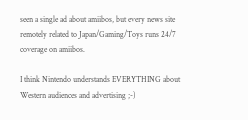seen a single ad about amiibos, but every news site remotely related to Japan/Gaming/Toys runs 24/7 coverage on amiibos.

I think Nintendo understands EVERYTHING about Western audiences and advertising ;-)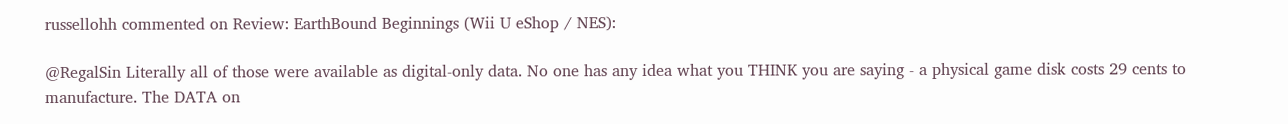russellohh commented on Review: EarthBound Beginnings (Wii U eShop / NES):

@RegalSin Literally all of those were available as digital-only data. No one has any idea what you THINK you are saying - a physical game disk costs 29 cents to manufacture. The DATA on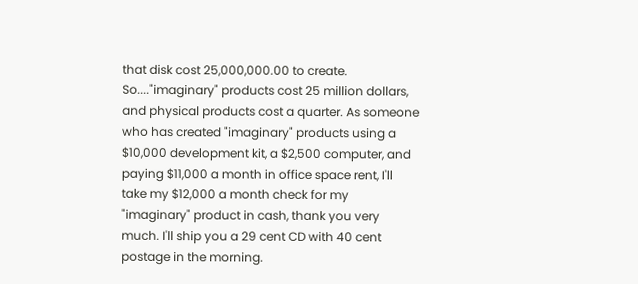that disk cost 25,000,000.00 to create. So...."imaginary" products cost 25 million dollars, and physical products cost a quarter. As someone who has created "imaginary" products using a $10,000 development kit, a $2,500 computer, and paying $11,000 a month in office space rent, I'll take my $12,000 a month check for my "imaginary" product in cash, thank you very much. I'll ship you a 29 cent CD with 40 cent postage in the morning.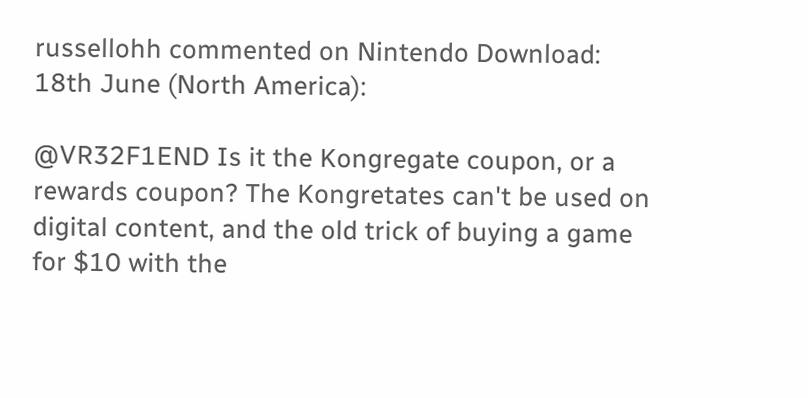russellohh commented on Nintendo Download: 18th June (North America):

@VR32F1END Is it the Kongregate coupon, or a rewards coupon? The Kongretates can't be used on digital content, and the old trick of buying a game for $10 with the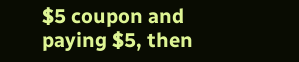$5 coupon and paying $5, then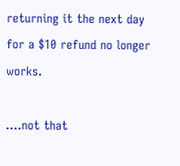returning it the next day for a $10 refund no longer works.

....not that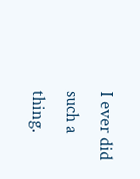I ever did such a thing.